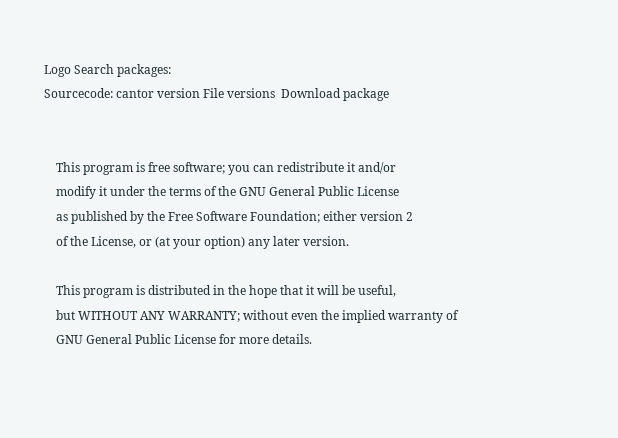Logo Search packages:
Sourcecode: cantor version File versions  Download package


    This program is free software; you can redistribute it and/or
    modify it under the terms of the GNU General Public License
    as published by the Free Software Foundation; either version 2
    of the License, or (at your option) any later version.

    This program is distributed in the hope that it will be useful,
    but WITHOUT ANY WARRANTY; without even the implied warranty of
    GNU General Public License for more details.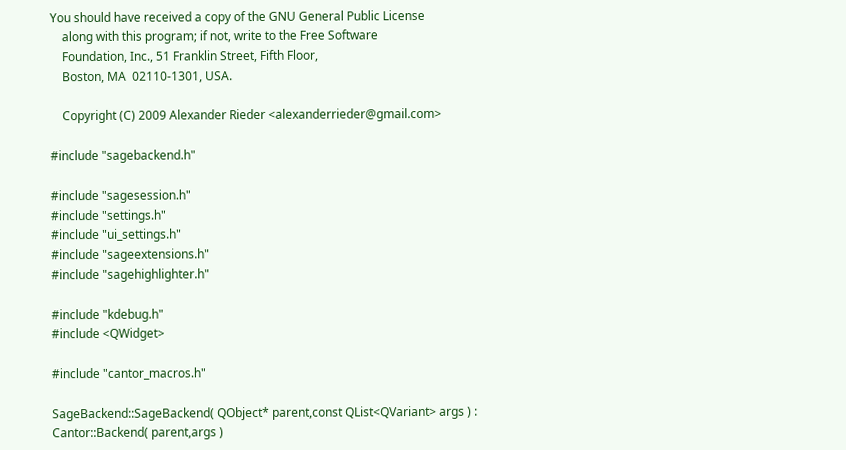You should have received a copy of the GNU General Public License
    along with this program; if not, write to the Free Software
    Foundation, Inc., 51 Franklin Street, Fifth Floor,
    Boston, MA  02110-1301, USA.

    Copyright (C) 2009 Alexander Rieder <alexanderrieder@gmail.com>

#include "sagebackend.h"

#include "sagesession.h"
#include "settings.h"
#include "ui_settings.h"
#include "sageextensions.h"
#include "sagehighlighter.h"

#include "kdebug.h"
#include <QWidget>

#include "cantor_macros.h"

SageBackend::SageBackend( QObject* parent,const QList<QVariant> args ) : Cantor::Backend( parent,args )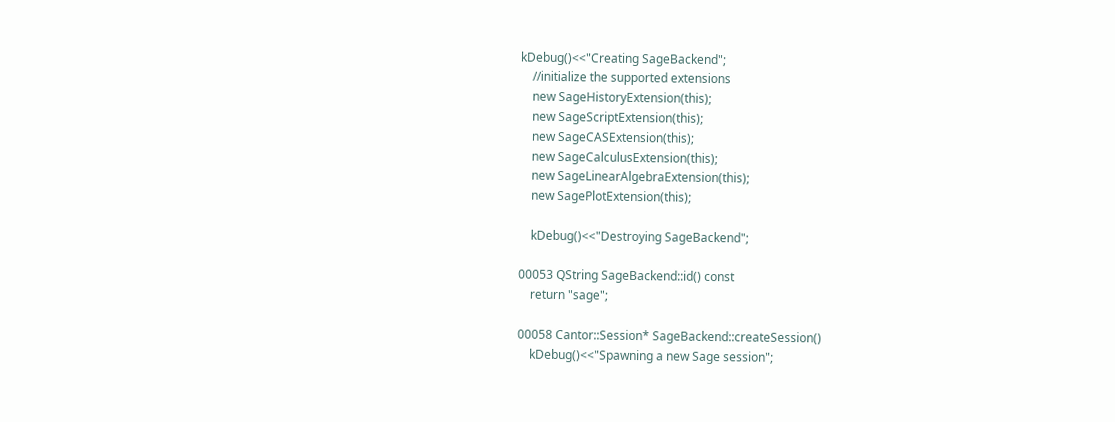kDebug()<<"Creating SageBackend";
    //initialize the supported extensions
    new SageHistoryExtension(this);
    new SageScriptExtension(this);
    new SageCASExtension(this);
    new SageCalculusExtension(this);
    new SageLinearAlgebraExtension(this);
    new SagePlotExtension(this);

    kDebug()<<"Destroying SageBackend";

00053 QString SageBackend::id() const
    return "sage";

00058 Cantor::Session* SageBackend::createSession()
    kDebug()<<"Spawning a new Sage session";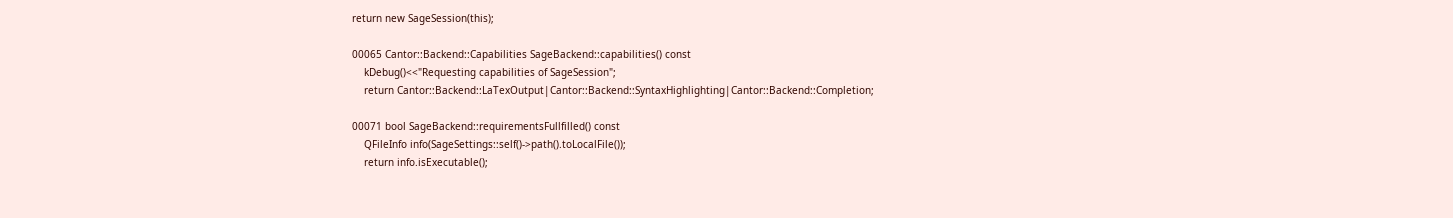return new SageSession(this);

00065 Cantor::Backend::Capabilities SageBackend::capabilities() const
    kDebug()<<"Requesting capabilities of SageSession";
    return Cantor::Backend::LaTexOutput|Cantor::Backend::SyntaxHighlighting|Cantor::Backend::Completion;

00071 bool SageBackend::requirementsFullfilled() const
    QFileInfo info(SageSettings::self()->path().toLocalFile());
    return info.isExecutable();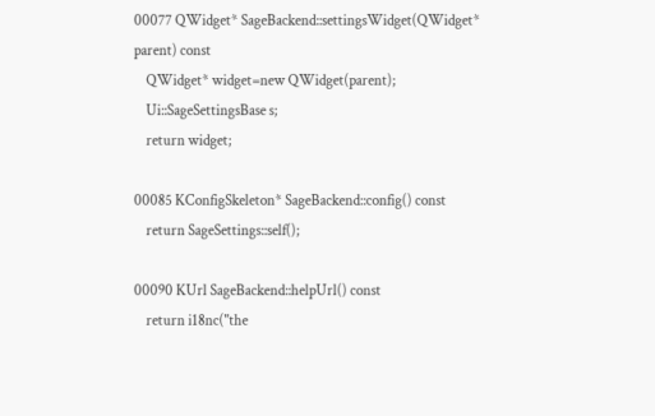00077 QWidget* SageBackend::settingsWidget(QWidget* parent) const
    QWidget* widget=new QWidget(parent);
    Ui::SageSettingsBase s;
    return widget;

00085 KConfigSkeleton* SageBackend::config() const
    return SageSettings::self();

00090 KUrl SageBackend::helpUrl() const
    return i18nc("the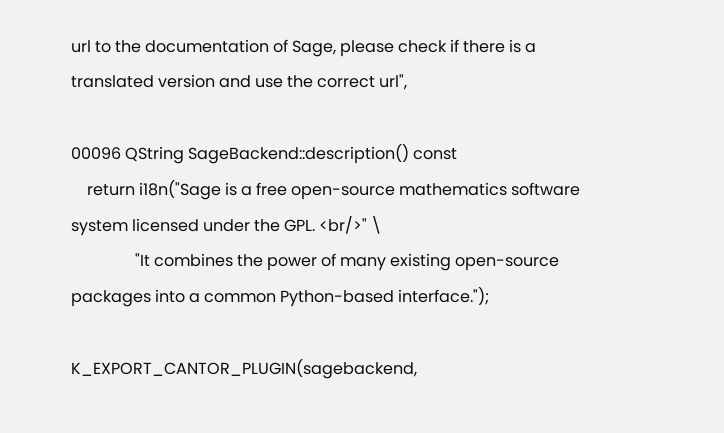url to the documentation of Sage, please check if there is a translated version and use the correct url",

00096 QString SageBackend::description() const
    return i18n("Sage is a free open-source mathematics software system licensed under the GPL. <br/>" \
                "It combines the power of many existing open-source packages into a common Python-based interface.");

K_EXPORT_CANTOR_PLUGIN(sagebackend,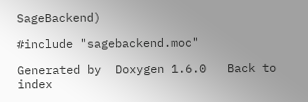SageBackend)

#include "sagebackend.moc"

Generated by  Doxygen 1.6.0   Back to index